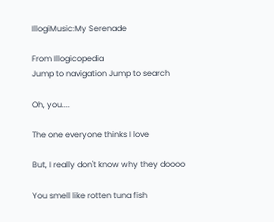IllogiMusic:My Serenade

From Illogicopedia
Jump to navigation Jump to search

Oh, you....

The one everyone thinks I love

But, I really don't know why they doooo

You smell like rotten tuna fish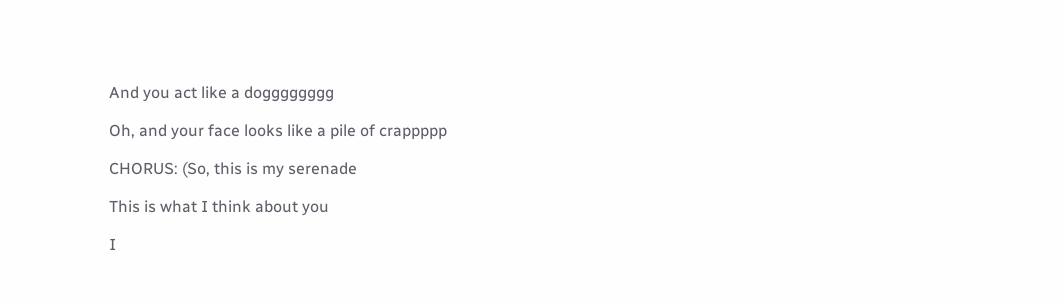And you act like a dogggggggg

Oh, and your face looks like a pile of crappppp

CHORUS: (So, this is my serenade

This is what I think about you

I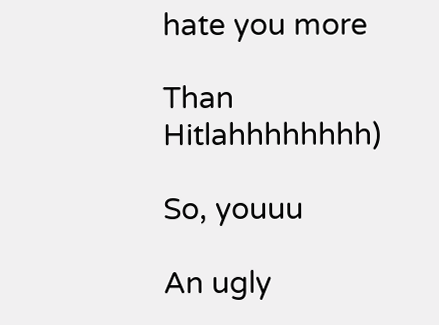hate you more

Than Hitlahhhhhhhh)

So, youuu

An ugly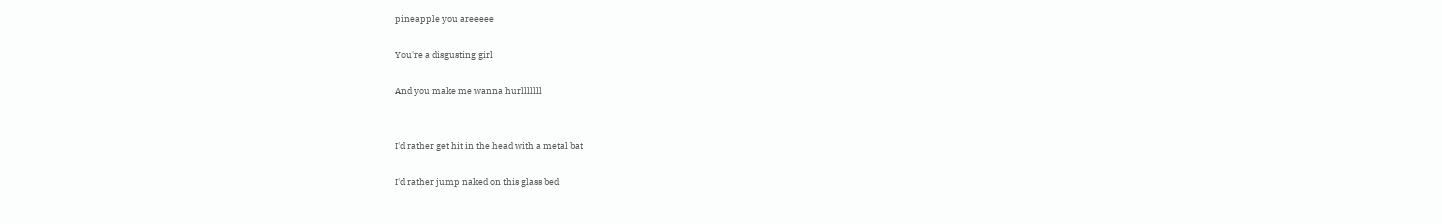pineapple you areeeee

You're a disgusting girl

And you make me wanna hurlllllll


I'd rather get hit in the head with a metal bat

I'd rather jump naked on this glass bed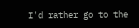I'd rather go to the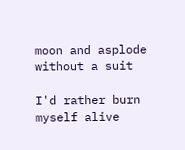moon and asplode without a suit

I'd rather burn myself alive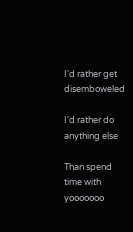I'd rather get disemboweled

I'd rather do anything else

Than spend time with yooooooo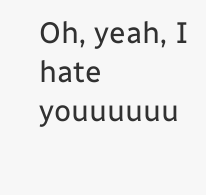Oh, yeah, I hate youuuuuu